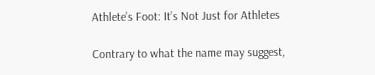Athlete’s Foot: It’s Not Just for Athletes

Contrary to what the name may suggest,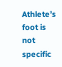Athlete’s foot is not specific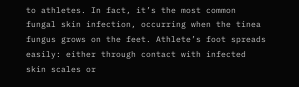to athletes. In fact, it’s the most common fungal skin infection, occurring when the tinea fungus grows on the feet. Athlete’s foot spreads easily: either through contact with infected skin scales or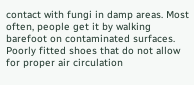contact with fungi in damp areas. Most often, people get it by walking barefoot on contaminated surfaces. Poorly fitted shoes that do not allow for proper air circulation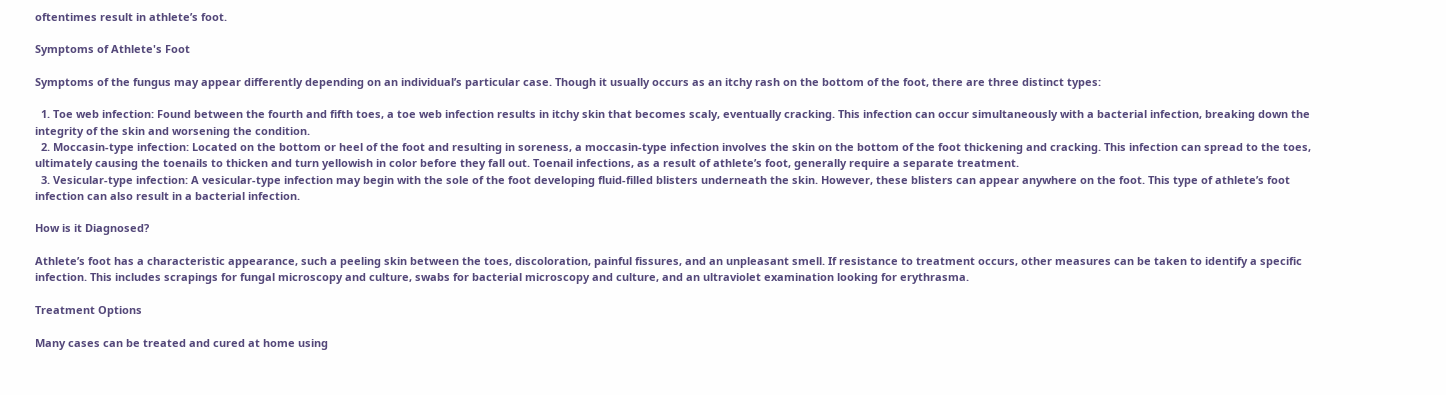oftentimes result in athlete’s foot.

Symptoms of Athlete's Foot

Symptoms of the fungus may appear differently depending on an individual’s particular case. Though it usually occurs as an itchy rash on the bottom of the foot, there are three distinct types:

  1. Toe web infection: Found between the fourth and fifth toes, a toe web infection results in itchy skin that becomes scaly, eventually cracking. This infection can occur simultaneously with a bacterial infection, breaking down the integrity of the skin and worsening the condition.
  2. Moccasin-type infection: Located on the bottom or heel of the foot and resulting in soreness, a moccasin-type infection involves the skin on the bottom of the foot thickening and cracking. This infection can spread to the toes, ultimately causing the toenails to thicken and turn yellowish in color before they fall out. Toenail infections, as a result of athlete’s foot, generally require a separate treatment.
  3. Vesicular-type infection: A vesicular-type infection may begin with the sole of the foot developing fluid-filled blisters underneath the skin. However, these blisters can appear anywhere on the foot. This type of athlete’s foot infection can also result in a bacterial infection.

How is it Diagnosed?

Athlete’s foot has a characteristic appearance, such a peeling skin between the toes, discoloration, painful fissures, and an unpleasant smell. If resistance to treatment occurs, other measures can be taken to identify a specific infection. This includes scrapings for fungal microscopy and culture, swabs for bacterial microscopy and culture, and an ultraviolet examination looking for erythrasma.

Treatment Options

Many cases can be treated and cured at home using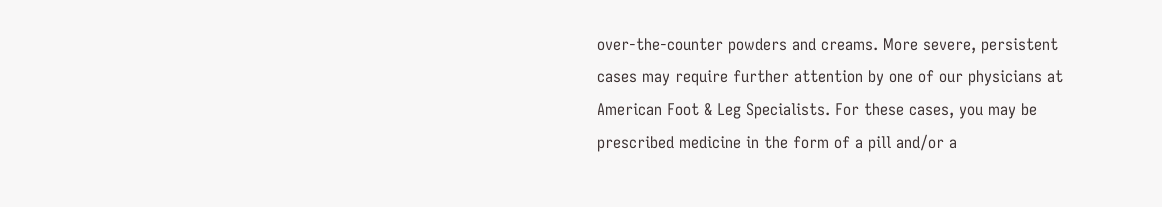over-the-counter powders and creams. More severe, persistent cases may require further attention by one of our physicians at American Foot & Leg Specialists. For these cases, you may be prescribed medicine in the form of a pill and/or a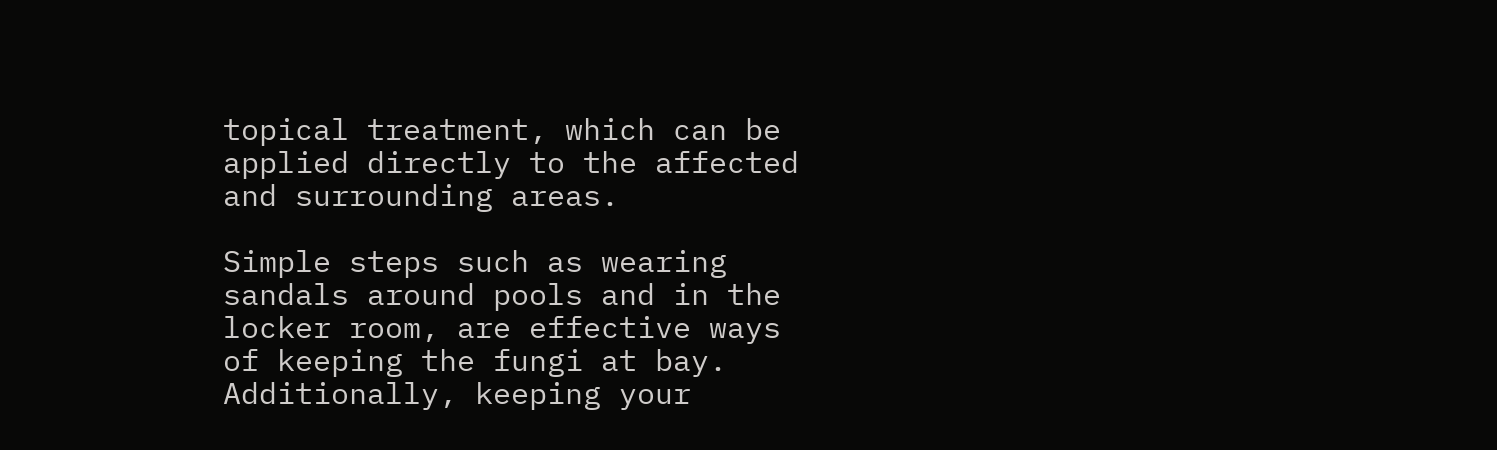topical treatment, which can be applied directly to the affected and surrounding areas.

Simple steps such as wearing sandals around pools and in the locker room, are effective ways of keeping the fungi at bay. Additionally, keeping your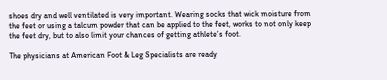shoes dry and well ventilated is very important. Wearing socks that wick moisture from the feet or using a talcum powder that can be applied to the feet, works to not only keep the feet dry, but to also limit your chances of getting athlete’s foot.

The physicians at American Foot & Leg Specialists are ready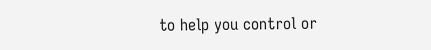to help you control or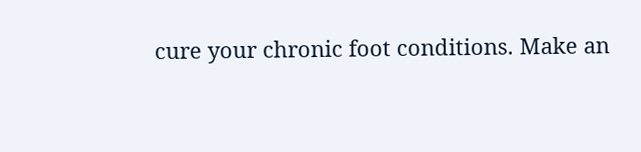cure your chronic foot conditions. Make an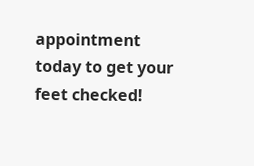appointment today to get your feet checked!